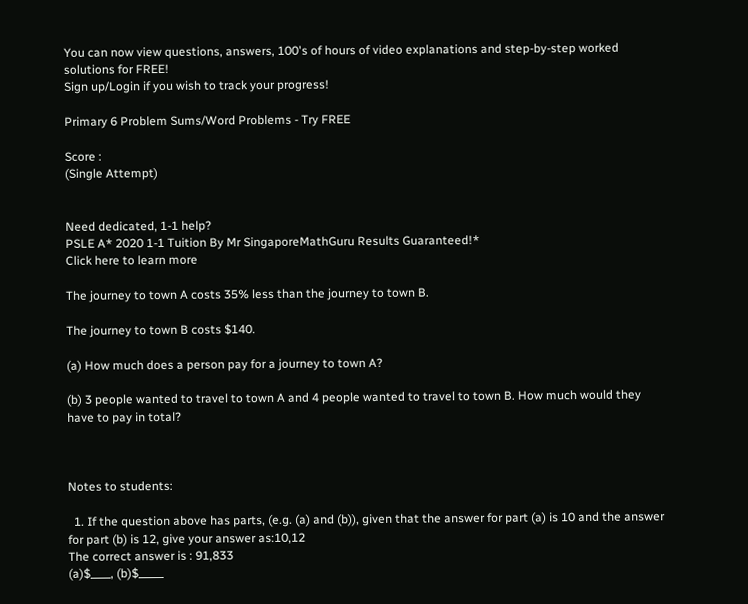You can now view questions, answers, 100's of hours of video explanations and step-by-step worked solutions for FREE!
Sign up/Login if you wish to track your progress!

Primary 6 Problem Sums/Word Problems - Try FREE

Score :
(Single Attempt)


Need dedicated, 1-1 help?
PSLE A* 2020 1-1 Tuition By Mr SingaporeMathGuru Results Guaranteed!*
Click here to learn more

The journey to town A costs 35% less than the journey to town B.

The journey to town B costs $140.

(a) How much does a person pay for a journey to town A?

(b) 3 people wanted to travel to town A and 4 people wanted to travel to town B. How much would they have to pay in total?



Notes to students:

  1. If the question above has parts, (e.g. (a) and (b)), given that the answer for part (a) is 10 and the answer for part (b) is 12, give your answer as:10,12
The correct answer is : 91,833
(a)$____, (b)$_____